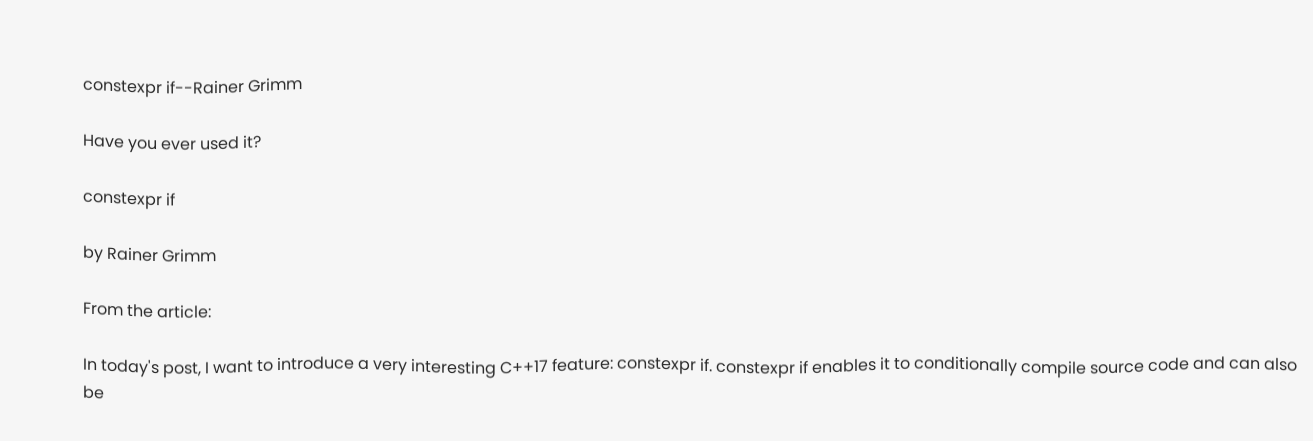constexpr if--Rainer Grimm

Have you ever used it?

constexpr if

by Rainer Grimm

From the article:

In today's post, I want to introduce a very interesting C++17 feature: constexpr if. constexpr if enables it to conditionally compile source code and can also be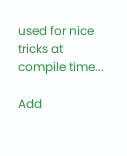used for nice tricks at compile time...

Add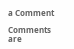a Comment

Comments are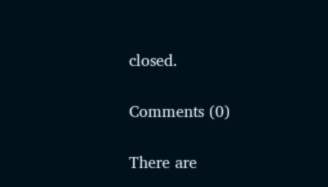closed.

Comments (0)

There are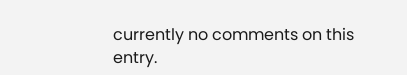currently no comments on this entry.